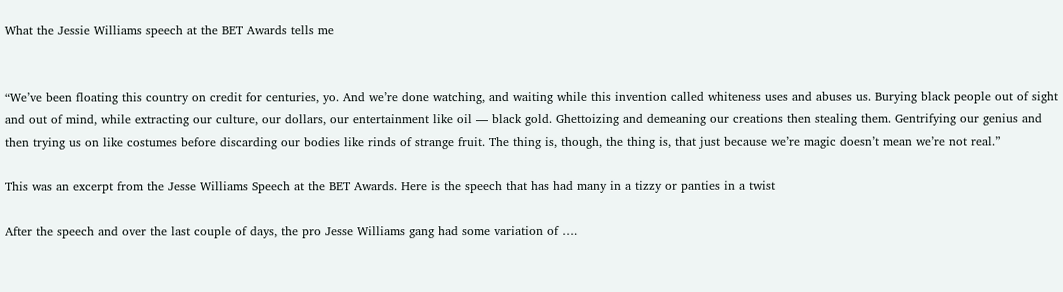What the Jessie Williams speech at the BET Awards tells me


“We’ve been floating this country on credit for centuries, yo. And we’re done watching, and waiting while this invention called whiteness uses and abuses us. Burying black people out of sight and out of mind, while extracting our culture, our dollars, our entertainment like oil — black gold. Ghettoizing and demeaning our creations then stealing them. Gentrifying our genius and then trying us on like costumes before discarding our bodies like rinds of strange fruit. The thing is, though, the thing is, that just because we’re magic doesn’t mean we’re not real.”

This was an excerpt from the Jesse Williams Speech at the BET Awards. Here is the speech that has had many in a tizzy or panties in a twist

After the speech and over the last couple of days, the pro Jesse Williams gang had some variation of ….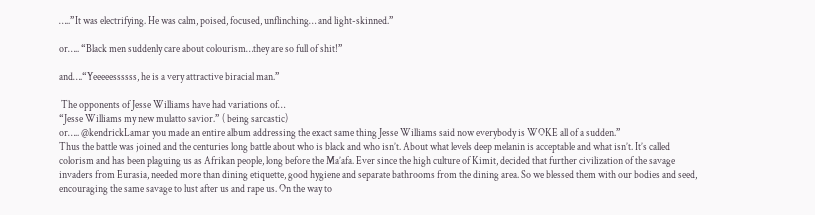…..”It was electrifying. He was calm, poised, focused, unflinching… and light-skinned.”

or….. “Black men suddenly care about colourism…they are so full of shit!”

and….“Yeeeeessssss, he is a very attractive biracial man.”

 The opponents of Jesse Williams have had variations of…
“Jesse Williams my new mulatto savior.” ( being sarcastic)
or….. @kendrickLamar you made an entire album addressing the exact same thing Jesse Williams said now everybody is WOKE all of a sudden.”
Thus the battle was joined and the centuries long battle about who is black and who isn’t. About what levels deep melanin is acceptable and what isn’t. It’s called colorism and has been plaguing us as Afrikan people, long before the Ma’afa. Ever since the high culture of Kimit, decided that further civilization of the savage invaders from Eurasia, needed more than dining etiquette, good hygiene and separate bathrooms from the dining area. So we blessed them with our bodies and seed, encouraging the same savage to lust after us and rape us. On the way to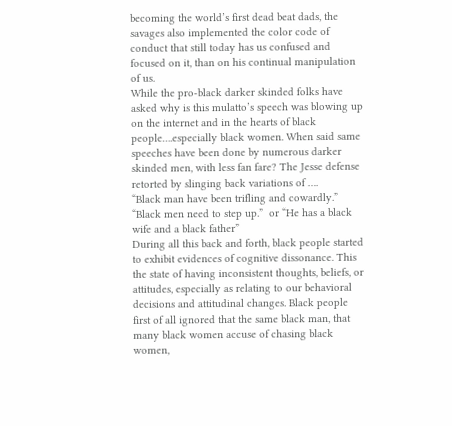becoming the world’s first dead beat dads, the savages also implemented the color code of conduct that still today has us confused and focused on it, than on his continual manipulation of us.
While the pro-black darker skinded folks have asked why is this mulatto’s speech was blowing up on the internet and in the hearts of black people….especially black women. When said same speeches have been done by numerous darker skinded men, with less fan fare? The Jesse defense retorted by slinging back variations of ….
“Black man have been trifling and cowardly.” “Black men need to step up.”  or “He has a black wife and a black father”
During all this back and forth, black people started to exhibit evidences of cognitive dissonance. This the state of having inconsistent thoughts, beliefs, or attitudes, especially as relating to our behavioral decisions and attitudinal changes. Black people first of all ignored that the same black man, that many black women accuse of chasing black women,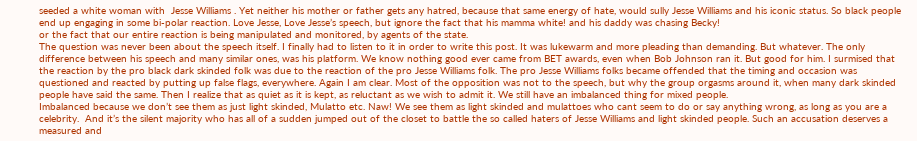seeded a white woman with  Jesse Williams . Yet neither his mother or father gets any hatred, because that same energy of hate, would sully Jesse Williams and his iconic status. So black people end up engaging in some bi-polar reaction. Love Jesse, Love Jesse’s speech, but ignore the fact that his mamma white! and his daddy was chasing Becky!
or the fact that our entire reaction is being manipulated and monitored, by agents of the state.
The question was never been about the speech itself. I finally had to listen to it in order to write this post. It was lukewarm and more pleading than demanding. But whatever. The only difference between his speech and many similar ones, was his platform. We know nothing good ever came from BET awards, even when Bob Johnson ran it. But good for him. I surmised that the reaction by the pro black dark skinded folk was due to the reaction of the pro Jesse Williams folk. The pro Jesse Williams folks became offended that the timing and occasion was questioned and reacted by putting up false flags, everywhere. Again I am clear. Most of the opposition was not to the speech, but why the group orgasms around it, when many dark skinded people have said the same. Then I realize that as quiet as it is kept, as reluctant as we wish to admit it. We still have an imbalanced thing for mixed people.
Imbalanced because we don’t see them as just light skinded, Mulatto etc. Naw! We see them as light skinded and mulattoes who cant seem to do or say anything wrong, as long as you are a celebrity.  And it’s the silent majority who has all of a sudden jumped out of the closet to battle the so called haters of Jesse Williams and light skinded people. Such an accusation deserves a measured and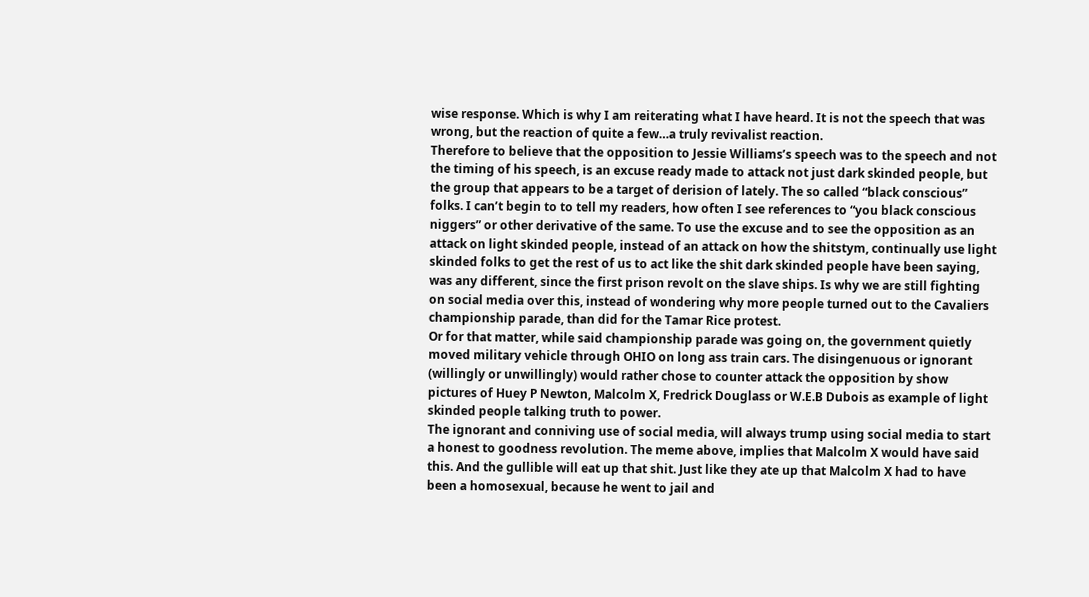wise response. Which is why I am reiterating what I have heard. It is not the speech that was wrong, but the reaction of quite a few…a truly revivalist reaction.
Therefore to believe that the opposition to Jessie Williams’s speech was to the speech and not the timing of his speech, is an excuse ready made to attack not just dark skinded people, but the group that appears to be a target of derision of lately. The so called “black conscious” folks. I can’t begin to to tell my readers, how often I see references to “you black conscious niggers” or other derivative of the same. To use the excuse and to see the opposition as an attack on light skinded people, instead of an attack on how the shitstym, continually use light skinded folks to get the rest of us to act like the shit dark skinded people have been saying, was any different, since the first prison revolt on the slave ships. Is why we are still fighting on social media over this, instead of wondering why more people turned out to the Cavaliers championship parade, than did for the Tamar Rice protest.
Or for that matter, while said championship parade was going on, the government quietly moved military vehicle through OHIO on long ass train cars. The disingenuous or ignorant (willingly or unwillingly) would rather chose to counter attack the opposition by show pictures of Huey P Newton, Malcolm X, Fredrick Douglass or W.E.B Dubois as example of light skinded people talking truth to power.
The ignorant and conniving use of social media, will always trump using social media to start a honest to goodness revolution. The meme above, implies that Malcolm X would have said this. And the gullible will eat up that shit. Just like they ate up that Malcolm X had to have been a homosexual, because he went to jail and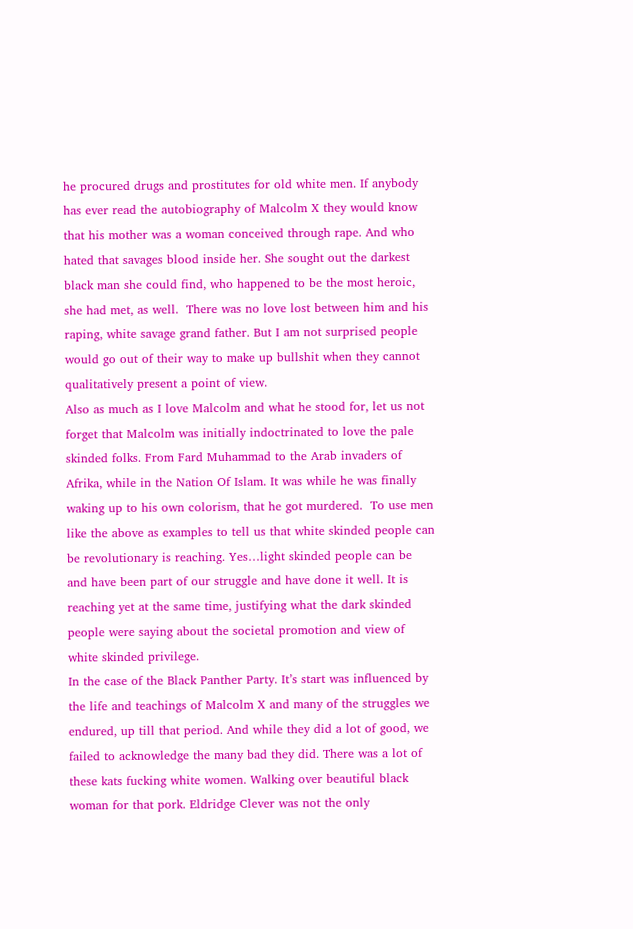he procured drugs and prostitutes for old white men. If anybody has ever read the autobiography of Malcolm X they would know that his mother was a woman conceived through rape. And who hated that savages blood inside her. She sought out the darkest black man she could find, who happened to be the most heroic, she had met, as well.  There was no love lost between him and his raping, white savage grand father. But I am not surprised people would go out of their way to make up bullshit when they cannot qualitatively present a point of view.
Also as much as I love Malcolm and what he stood for, let us not forget that Malcolm was initially indoctrinated to love the pale skinded folks. From Fard Muhammad to the Arab invaders of Afrika, while in the Nation Of Islam. It was while he was finally waking up to his own colorism, that he got murdered.  To use men like the above as examples to tell us that white skinded people can be revolutionary is reaching. Yes…light skinded people can be and have been part of our struggle and have done it well. It is reaching yet at the same time, justifying what the dark skinded people were saying about the societal promotion and view of white skinded privilege.
In the case of the Black Panther Party. It’s start was influenced by the life and teachings of Malcolm X and many of the struggles we endured, up till that period. And while they did a lot of good, we failed to acknowledge the many bad they did. There was a lot of these kats fucking white women. Walking over beautiful black woman for that pork. Eldridge Clever was not the only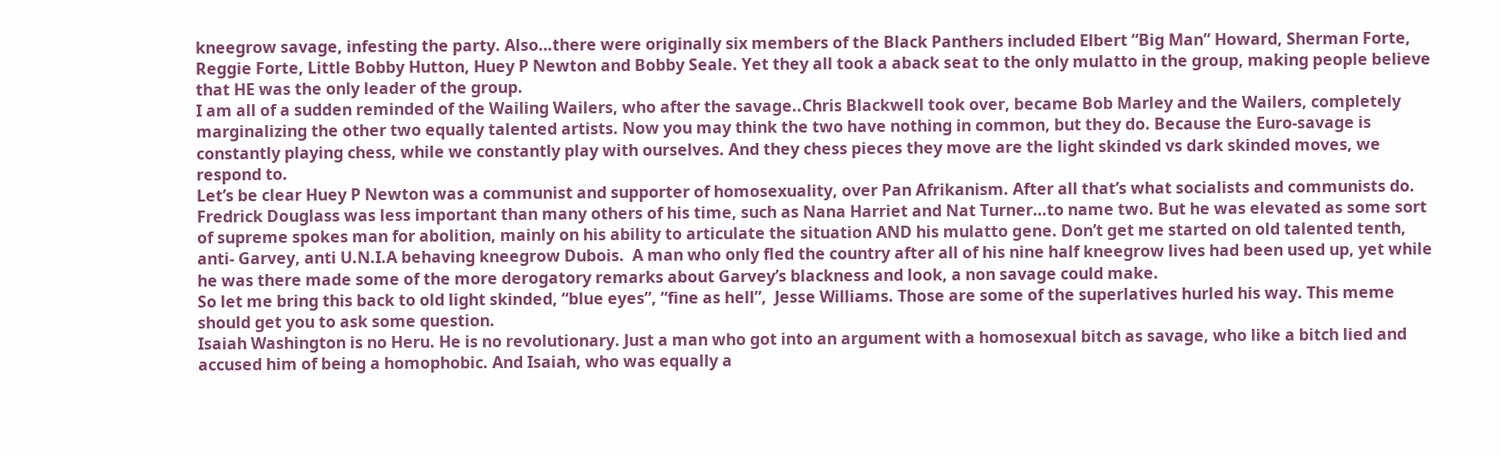kneegrow savage, infesting the party. Also…there were originally six members of the Black Panthers included Elbert “Big Man” Howard, Sherman Forte, Reggie Forte, Little Bobby Hutton, Huey P Newton and Bobby Seale. Yet they all took a aback seat to the only mulatto in the group, making people believe that HE was the only leader of the group.
I am all of a sudden reminded of the Wailing Wailers, who after the savage..Chris Blackwell took over, became Bob Marley and the Wailers, completely marginalizing the other two equally talented artists. Now you may think the two have nothing in common, but they do. Because the Euro-savage is constantly playing chess, while we constantly play with ourselves. And they chess pieces they move are the light skinded vs dark skinded moves, we respond to.
Let’s be clear Huey P Newton was a communist and supporter of homosexuality, over Pan Afrikanism. After all that’s what socialists and communists do. Fredrick Douglass was less important than many others of his time, such as Nana Harriet and Nat Turner…to name two. But he was elevated as some sort of supreme spokes man for abolition, mainly on his ability to articulate the situation AND his mulatto gene. Don’t get me started on old talented tenth, anti- Garvey, anti U.N.I.A behaving kneegrow Dubois.  A man who only fled the country after all of his nine half kneegrow lives had been used up, yet while he was there made some of the more derogatory remarks about Garvey’s blackness and look, a non savage could make.
So let me bring this back to old light skinded, “blue eyes”, “fine as hell”,  Jesse Williams. Those are some of the superlatives hurled his way. This meme should get you to ask some question.
Isaiah Washington is no Heru. He is no revolutionary. Just a man who got into an argument with a homosexual bitch as savage, who like a bitch lied and accused him of being a homophobic. And Isaiah, who was equally a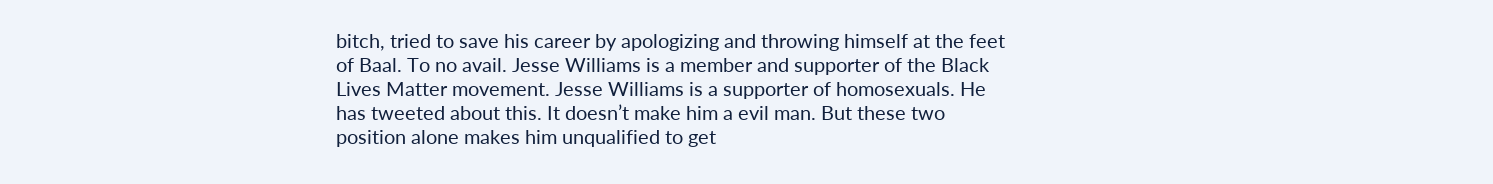bitch, tried to save his career by apologizing and throwing himself at the feet of Baal. To no avail. Jesse Williams is a member and supporter of the Black Lives Matter movement. Jesse Williams is a supporter of homosexuals. He has tweeted about this. It doesn’t make him a evil man. But these two position alone makes him unqualified to get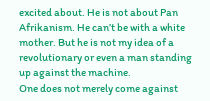excited about. He is not about Pan Afrikanism. He can’t be with a white mother. But he is not my idea of a revolutionary or even a man standing up against the machine.
One does not merely come against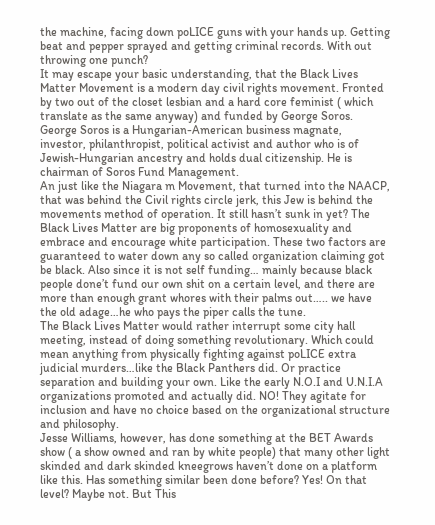the machine, facing down poLICE guns with your hands up. Getting beat and pepper sprayed and getting criminal records. With out throwing one punch?
It may escape your basic understanding, that the Black Lives Matter Movement is a modern day civil rights movement. Fronted by two out of the closet lesbian and a hard core feminist ( which translate as the same anyway) and funded by George Soros. George Soros is a Hungarian-American business magnate, investor, philanthropist, political activist and author who is of Jewish-Hungarian ancestry and holds dual citizenship. He is chairman of Soros Fund Management.
An just like the Niagara m Movement, that turned into the NAACP, that was behind the Civil rights circle jerk, this Jew is behind the movements method of operation. It still hasn’t sunk in yet? The Black Lives Matter are big proponents of homosexuality and embrace and encourage white participation. These two factors are guaranteed to water down any so called organization claiming got be black. Also since it is not self funding… mainly because black people done’t fund our own shit on a certain level, and there are more than enough grant whores with their palms out….. we have the old adage…he who pays the piper calls the tune.
The Black Lives Matter would rather interrupt some city hall meeting, instead of doing something revolutionary. Which could mean anything from physically fighting against poLICE extra judicial murders…like the Black Panthers did. Or practice separation and building your own. Like the early N.O.I and U.N.I.A organizations promoted and actually did. NO! They agitate for inclusion and have no choice based on the organizational structure and philosophy.
Jesse Williams, however, has done something at the BET Awards show ( a show owned and ran by white people) that many other light skinded and dark skinded kneegrows haven’t done on a platform like this. Has something similar been done before? Yes! On that level? Maybe not. But This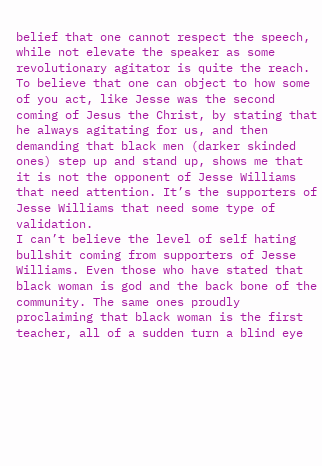belief that one cannot respect the speech, while not elevate the speaker as some revolutionary agitator is quite the reach. To believe that one can object to how some of you act, like Jesse was the second coming of Jesus the Christ, by stating that he always agitating for us, and then demanding that black men (darker skinded ones) step up and stand up, shows me that it is not the opponent of Jesse Williams that need attention. It’s the supporters of Jesse Williams that need some type of validation.
I can’t believe the level of self hating bullshit coming from supporters of Jesse Williams. Even those who have stated that black woman is god and the back bone of the community. The same ones proudly proclaiming that black woman is the first teacher, all of a sudden turn a blind eye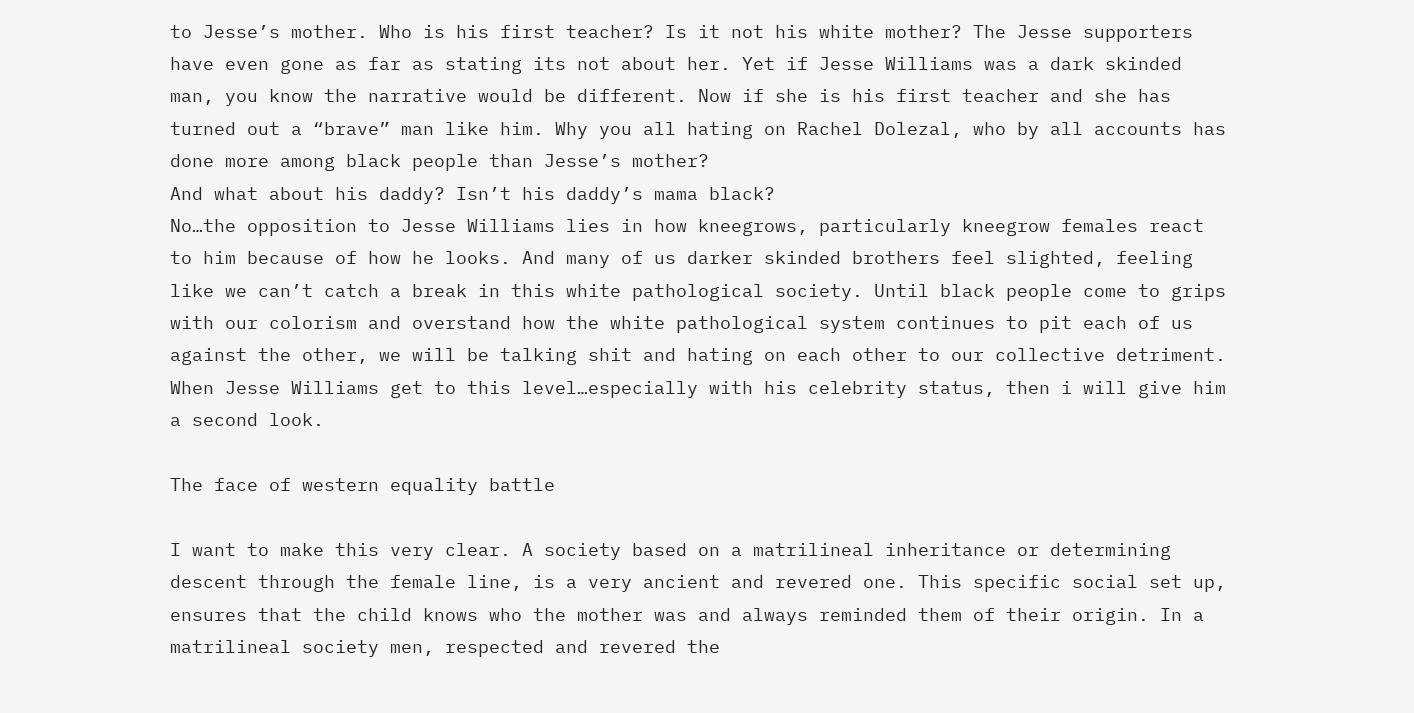to Jesse’s mother. Who is his first teacher? Is it not his white mother? The Jesse supporters have even gone as far as stating its not about her. Yet if Jesse Williams was a dark skinded man, you know the narrative would be different. Now if she is his first teacher and she has turned out a “brave” man like him. Why you all hating on Rachel Dolezal, who by all accounts has done more among black people than Jesse’s mother?
And what about his daddy? Isn’t his daddy’s mama black?
No…the opposition to Jesse Williams lies in how kneegrows, particularly kneegrow females react to him because of how he looks. And many of us darker skinded brothers feel slighted, feeling like we can’t catch a break in this white pathological society. Until black people come to grips with our colorism and overstand how the white pathological system continues to pit each of us against the other, we will be talking shit and hating on each other to our collective detriment.
When Jesse Williams get to this level…especially with his celebrity status, then i will give him a second look.

The face of western equality battle

I want to make this very clear. A society based on a matrilineal inheritance or determining descent through the female line, is a very ancient and revered one. This specific social set up, ensures that the child knows who the mother was and always reminded them of their origin. In a matrilineal society men, respected and revered the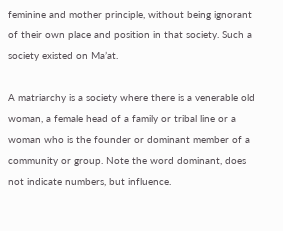feminine and mother principle, without being ignorant of their own place and position in that society. Such a society existed on Ma’at.

A matriarchy is a society where there is a venerable old woman, a female head of a family or tribal line or a woman who is the founder or dominant member of a community or group. Note the word dominant, does not indicate numbers, but influence.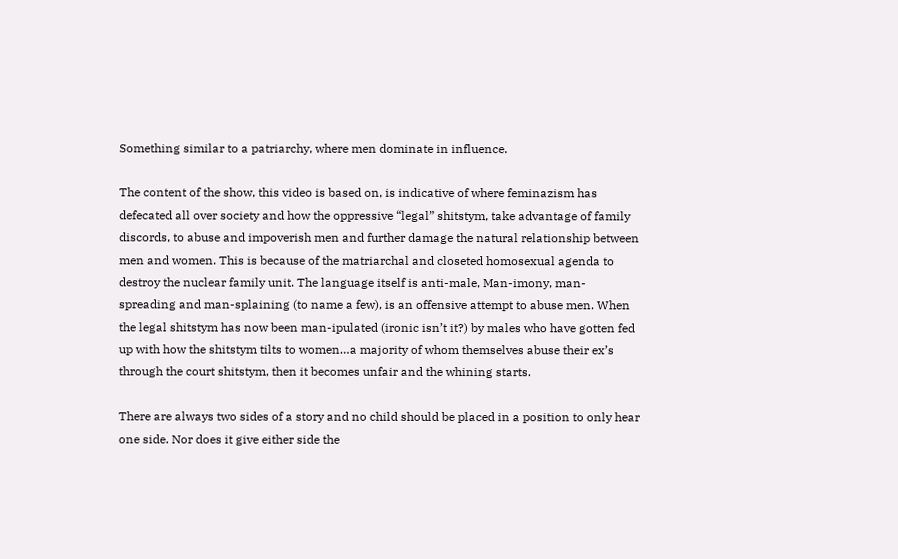Something similar to a patriarchy, where men dominate in influence.

The content of the show, this video is based on, is indicative of where feminazism has defecated all over society and how the oppressive “legal” shitstym, take advantage of family discords, to abuse and impoverish men and further damage the natural relationship between men and women. This is because of the matriarchal and closeted homosexual agenda to destroy the nuclear family unit. The language itself is anti-male, Man-imony, man-spreading and man-splaining (to name a few), is an offensive attempt to abuse men. When the legal shitstym has now been man-ipulated (ironic isn’t it?) by males who have gotten fed up with how the shitstym tilts to women…a majority of whom themselves abuse their ex’s through the court shitstym, then it becomes unfair and the whining starts.

There are always two sides of a story and no child should be placed in a position to only hear one side. Nor does it give either side the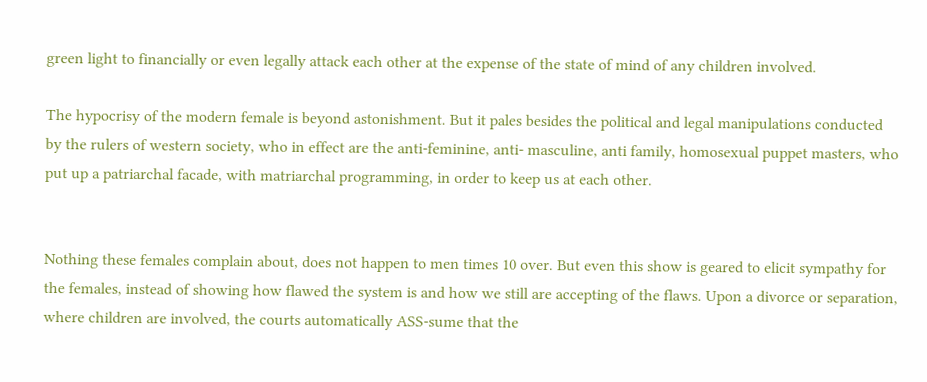green light to financially or even legally attack each other at the expense of the state of mind of any children involved.

The hypocrisy of the modern female is beyond astonishment. But it pales besides the political and legal manipulations conducted by the rulers of western society, who in effect are the anti-feminine, anti- masculine, anti family, homosexual puppet masters, who put up a patriarchal facade, with matriarchal programming, in order to keep us at each other.


Nothing these females complain about, does not happen to men times 10 over. But even this show is geared to elicit sympathy for the females, instead of showing how flawed the system is and how we still are accepting of the flaws. Upon a divorce or separation, where children are involved, the courts automatically ASS-sume that the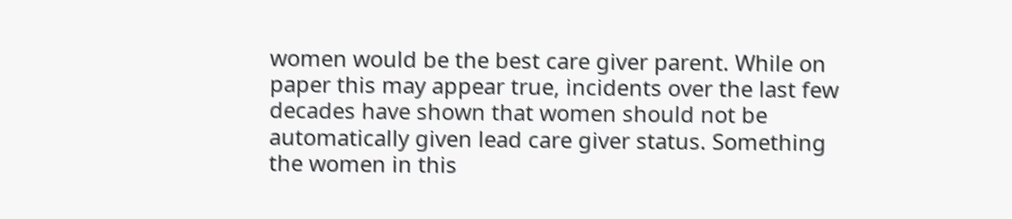women would be the best care giver parent. While on paper this may appear true, incidents over the last few decades have shown that women should not be automatically given lead care giver status. Something the women in this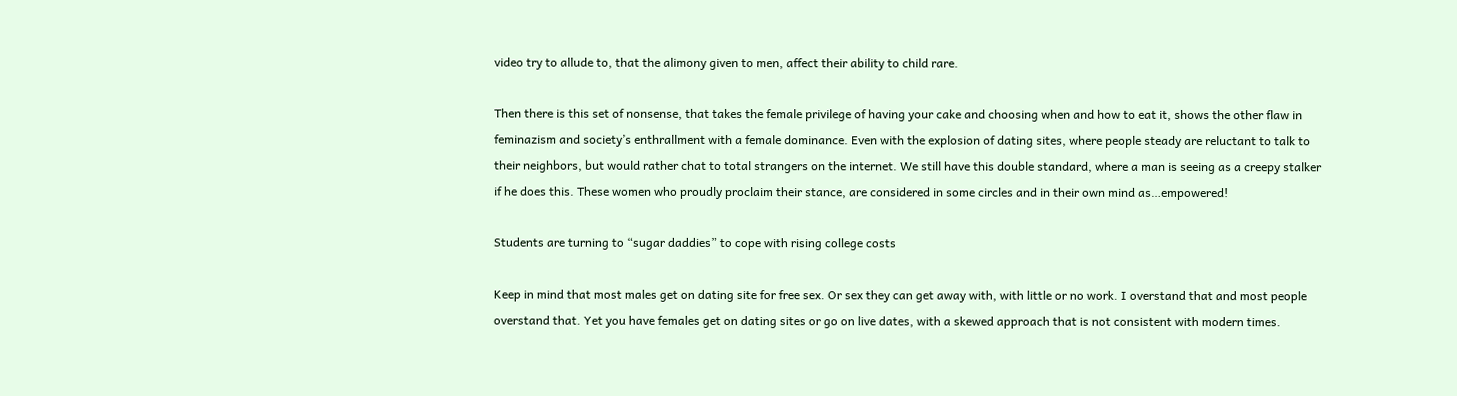video try to allude to, that the alimony given to men, affect their ability to child rare.

Then there is this set of nonsense, that takes the female privilege of having your cake and choosing when and how to eat it, shows the other flaw in feminazism and society’s enthrallment with a female dominance. Even with the explosion of dating sites, where people steady are reluctant to talk to their neighbors, but would rather chat to total strangers on the internet. We still have this double standard, where a man is seeing as a creepy stalker if he does this. These women who proudly proclaim their stance, are considered in some circles and in their own mind as…empowered!

Students are turning to “sugar daddies” to cope with rising college costs

Keep in mind that most males get on dating site for free sex. Or sex they can get away with, with little or no work. I overstand that and most people overstand that. Yet you have females get on dating sites or go on live dates, with a skewed approach that is not consistent with modern times.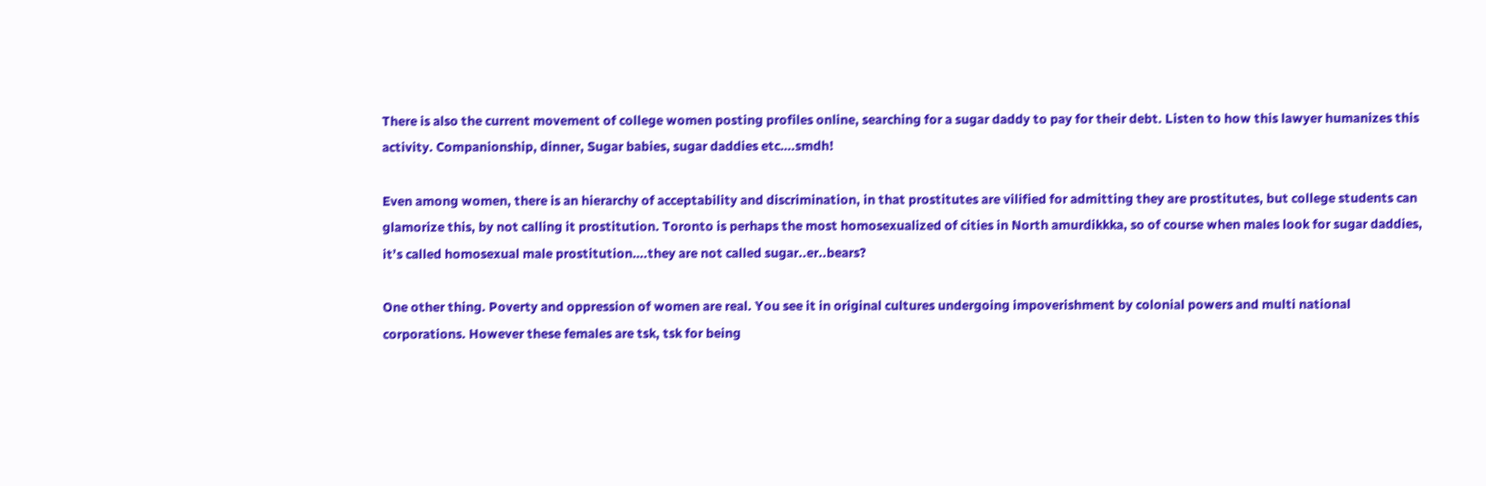There is also the current movement of college women posting profiles online, searching for a sugar daddy to pay for their debt. Listen to how this lawyer humanizes this activity. Companionship, dinner, Sugar babies, sugar daddies etc….smdh!

Even among women, there is an hierarchy of acceptability and discrimination, in that prostitutes are vilified for admitting they are prostitutes, but college students can glamorize this, by not calling it prostitution. Toronto is perhaps the most homosexualized of cities in North amurdikkka, so of course when males look for sugar daddies, it’s called homosexual male prostitution….they are not called sugar..er..bears?

One other thing. Poverty and oppression of women are real. You see it in original cultures undergoing impoverishment by colonial powers and multi national corporations. However these females are tsk, tsk for being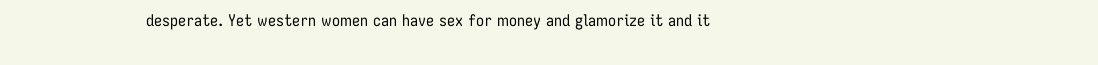desperate. Yet western women can have sex for money and glamorize it and it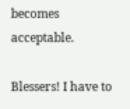becomes acceptable.

Blessers! I have to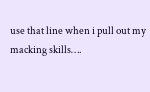use that line when i pull out my macking skills….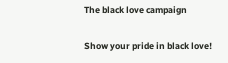The black love campaign

Show your pride in black love!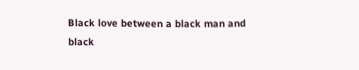Black love between a black man and black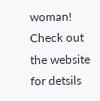woman! Check out the website for detsils